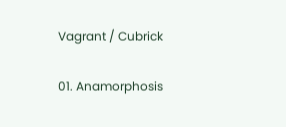Vagrant / Cubrick

01. Anamorphosis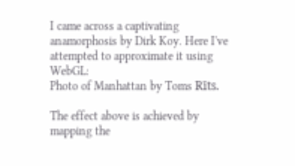I came across a captivating anamorphosis by Dirk Koy. Here I've attempted to approximate it using WebGL:
Photo of Manhattan by Toms Rīts.

The effect above is achieved by mapping the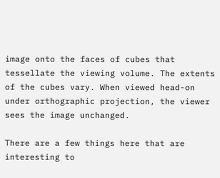image onto the faces of cubes that tessellate the viewing volume. The extents of the cubes vary. When viewed head-on under orthographic projection, the viewer sees the image unchanged.

There are a few things here that are interesting to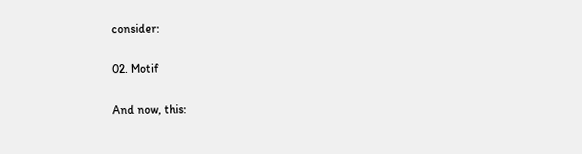consider:

02. Motif

And now, this: